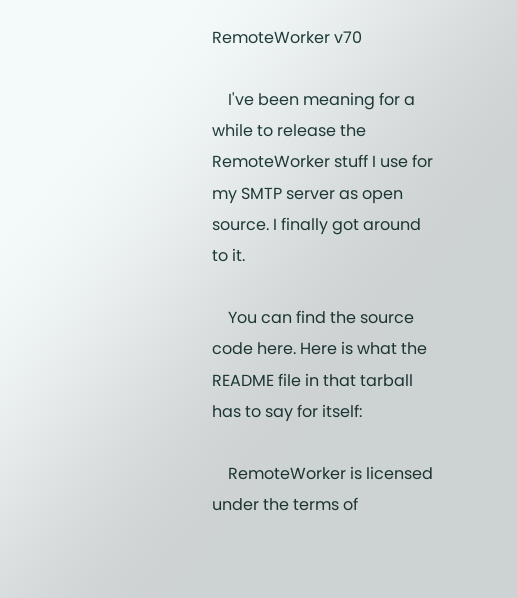RemoteWorker v70

    I've been meaning for a while to release the RemoteWorker stuff I use for my SMTP server as open source. I finally got around to it.

    You can find the source code here. Here is what the README file in that tarball has to say for itself:

    RemoteWorker is licensed under the terms of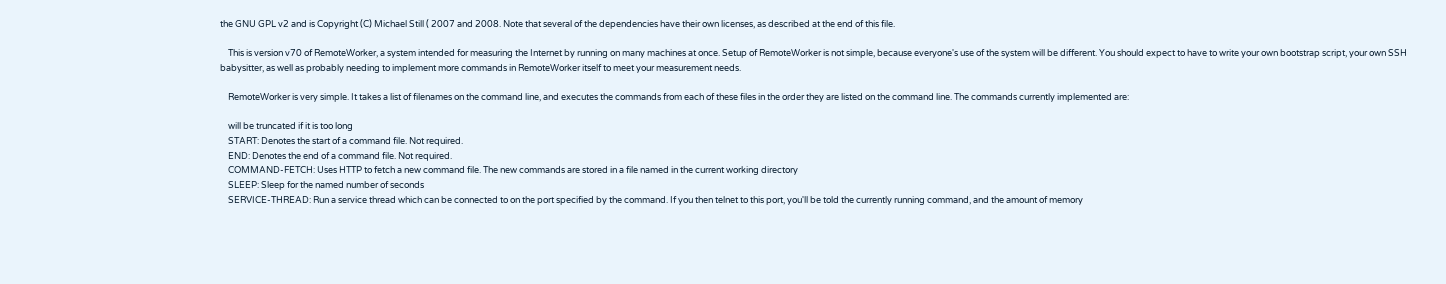the GNU GPL v2 and is Copyright (C) Michael Still ( 2007 and 2008. Note that several of the dependencies have their own licenses, as described at the end of this file.

    This is version v70 of RemoteWorker, a system intended for measuring the Internet by running on many machines at once. Setup of RemoteWorker is not simple, because everyone's use of the system will be different. You should expect to have to write your own bootstrap script, your own SSH babysitter, as well as probably needing to implement more commands in RemoteWorker itself to meet your measurement needs.

    RemoteWorker is very simple. It takes a list of filenames on the command line, and executes the commands from each of these files in the order they are listed on the command line. The commands currently implemented are:

    will be truncated if it is too long
    START: Denotes the start of a command file. Not required.
    END: Denotes the end of a command file. Not required.
    COMMAND-FETCH: Uses HTTP to fetch a new command file. The new commands are stored in a file named in the current working directory
    SLEEP: Sleep for the named number of seconds
    SERVICE-THREAD: Run a service thread which can be connected to on the port specified by the command. If you then telnet to this port, you'll be told the currently running command, and the amount of memory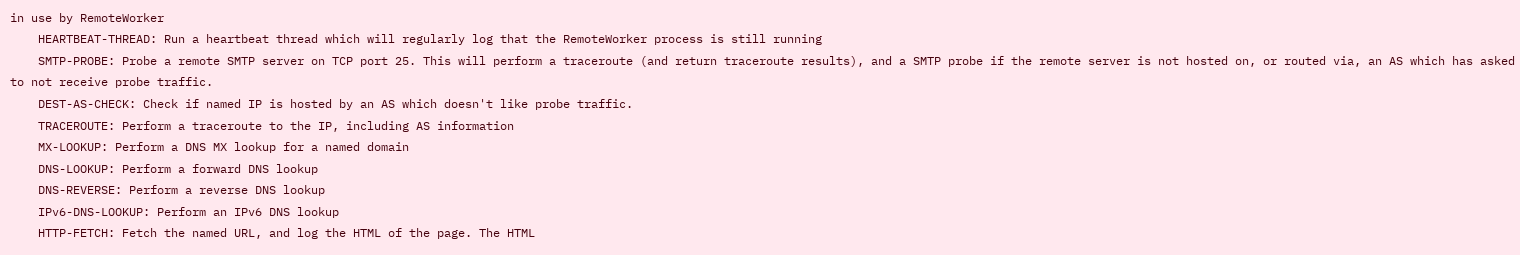in use by RemoteWorker
    HEARTBEAT-THREAD: Run a heartbeat thread which will regularly log that the RemoteWorker process is still running
    SMTP-PROBE: Probe a remote SMTP server on TCP port 25. This will perform a traceroute (and return traceroute results), and a SMTP probe if the remote server is not hosted on, or routed via, an AS which has asked to not receive probe traffic.
    DEST-AS-CHECK: Check if named IP is hosted by an AS which doesn't like probe traffic.
    TRACEROUTE: Perform a traceroute to the IP, including AS information
    MX-LOOKUP: Perform a DNS MX lookup for a named domain
    DNS-LOOKUP: Perform a forward DNS lookup
    DNS-REVERSE: Perform a reverse DNS lookup
    IPv6-DNS-LOOKUP: Perform an IPv6 DNS lookup
    HTTP-FETCH: Fetch the named URL, and log the HTML of the page. The HTML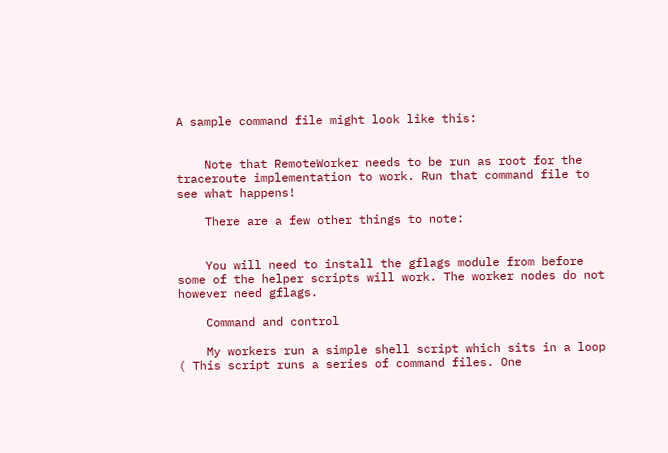A sample command file might look like this:


    Note that RemoteWorker needs to be run as root for the traceroute implementation to work. Run that command file to see what happens!

    There are a few other things to note:


    You will need to install the gflags module from before some of the helper scripts will work. The worker nodes do not however need gflags.

    Command and control

    My workers run a simple shell script which sits in a loop ( This script runs a series of command files. One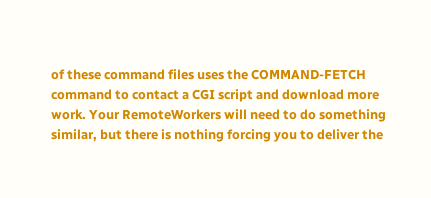of these command files uses the COMMAND-FETCH command to contact a CGI script and download more work. Your RemoteWorkers will need to do something similar, but there is nothing forcing you to deliver the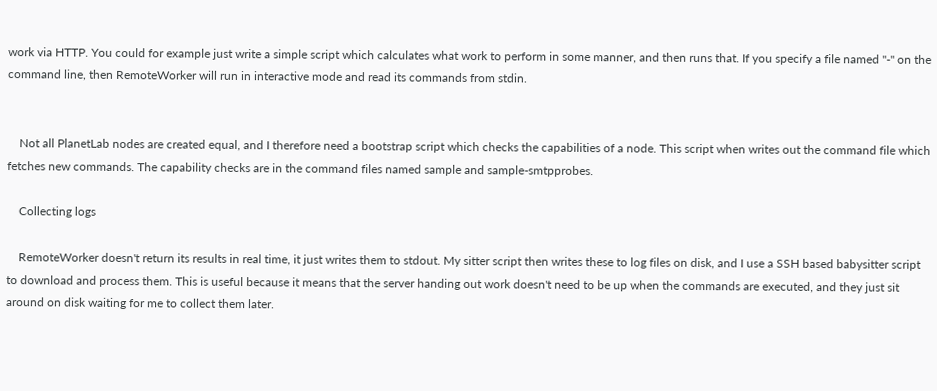work via HTTP. You could for example just write a simple script which calculates what work to perform in some manner, and then runs that. If you specify a file named "-" on the command line, then RemoteWorker will run in interactive mode and read its commands from stdin.


    Not all PlanetLab nodes are created equal, and I therefore need a bootstrap script which checks the capabilities of a node. This script when writes out the command file which fetches new commands. The capability checks are in the command files named sample and sample-smtpprobes.

    Collecting logs

    RemoteWorker doesn't return its results in real time, it just writes them to stdout. My sitter script then writes these to log files on disk, and I use a SSH based babysitter script to download and process them. This is useful because it means that the server handing out work doesn't need to be up when the commands are executed, and they just sit around on disk waiting for me to collect them later.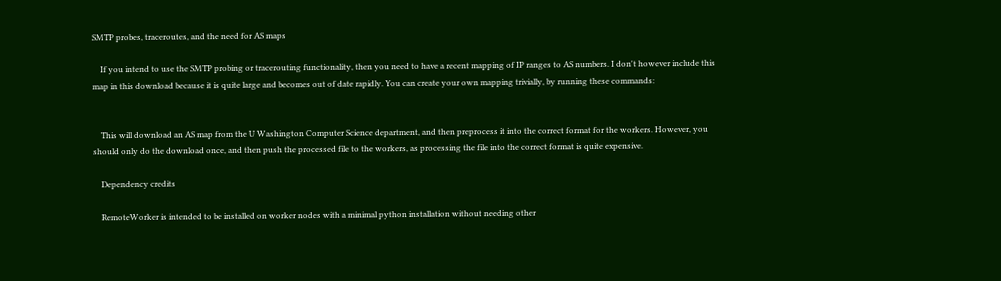SMTP probes, traceroutes, and the need for AS maps

    If you intend to use the SMTP probing or tracerouting functionality, then you need to have a recent mapping of IP ranges to AS numbers. I don't however include this map in this download because it is quite large and becomes out of date rapidly. You can create your own mapping trivially, by running these commands:


    This will download an AS map from the U Washington Computer Science department, and then preprocess it into the correct format for the workers. However, you should only do the download once, and then push the processed file to the workers, as processing the file into the correct format is quite expensive.

    Dependency credits

    RemoteWorker is intended to be installed on worker nodes with a minimal python installation without needing other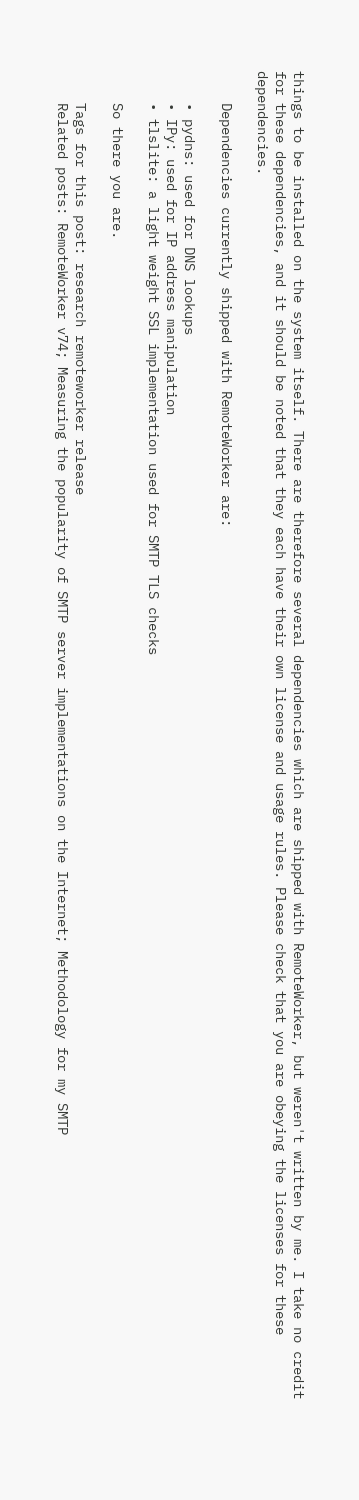things to be installed on the system itself. There are therefore several dependencies which are shipped with RemoteWorker, but weren't written by me. I take no credit for these dependencies, and it should be noted that they each have their own license and usage rules. Please check that you are obeying the licenses for these dependencies.

    Dependencies currently shipped with RemoteWorker are:

    • pydns: used for DNS lookups
    • IPy: used for IP address manipulation
    • tlslite: a light weight SSL implementation used for SMTP TLS checks

    So there you are.

    Tags for this post: research remoteworker release
    Related posts: RemoteWorker v74; Measuring the popularity of SMTP server implementations on the Internet; Methodology for my SMTP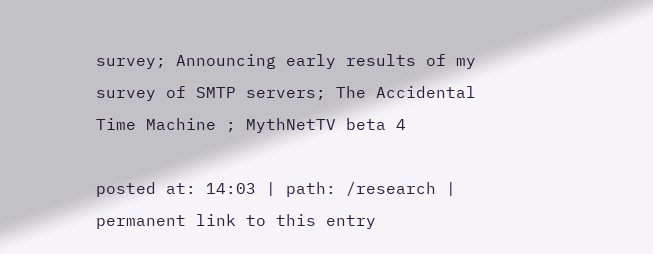survey; Announcing early results of my survey of SMTP servers; The Accidental Time Machine ; MythNetTV beta 4

posted at: 14:03 | path: /research | permanent link to this entry